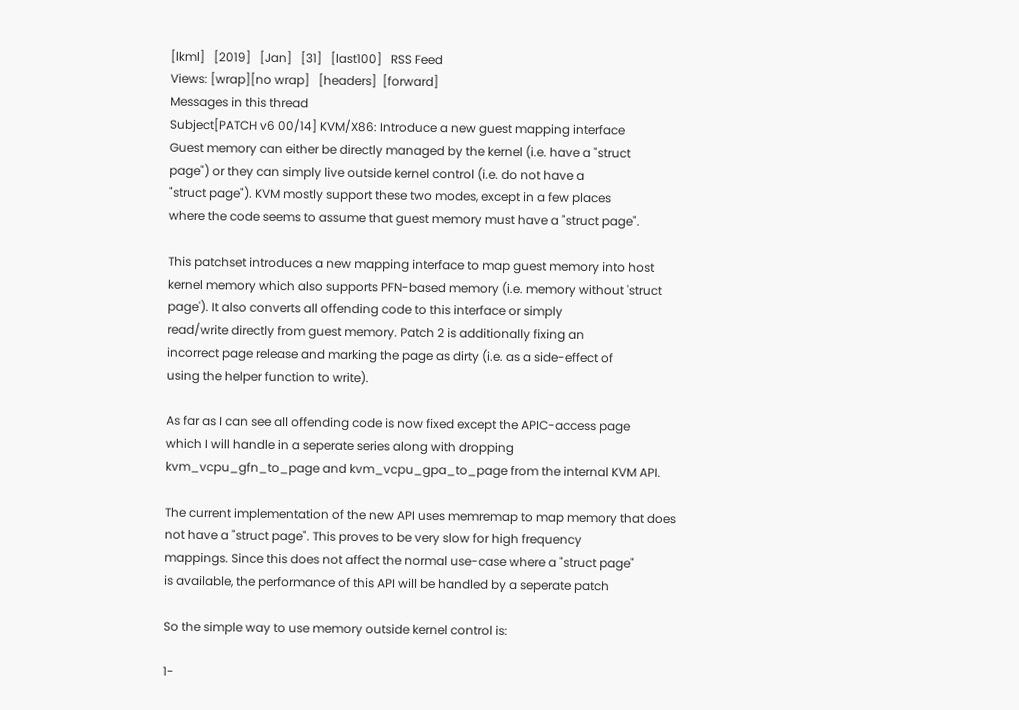[lkml]   [2019]   [Jan]   [31]   [last100]   RSS Feed
Views: [wrap][no wrap]   [headers]  [forward]
Messages in this thread
Subject[PATCH v6 00/14] KVM/X86: Introduce a new guest mapping interface
Guest memory can either be directly managed by the kernel (i.e. have a "struct
page") or they can simply live outside kernel control (i.e. do not have a
"struct page"). KVM mostly support these two modes, except in a few places
where the code seems to assume that guest memory must have a "struct page".

This patchset introduces a new mapping interface to map guest memory into host
kernel memory which also supports PFN-based memory (i.e. memory without 'struct
page'). It also converts all offending code to this interface or simply
read/write directly from guest memory. Patch 2 is additionally fixing an
incorrect page release and marking the page as dirty (i.e. as a side-effect of
using the helper function to write).

As far as I can see all offending code is now fixed except the APIC-access page
which I will handle in a seperate series along with dropping
kvm_vcpu_gfn_to_page and kvm_vcpu_gpa_to_page from the internal KVM API.

The current implementation of the new API uses memremap to map memory that does
not have a "struct page". This proves to be very slow for high frequency
mappings. Since this does not affect the normal use-case where a "struct page"
is available, the performance of this API will be handled by a seperate patch

So the simple way to use memory outside kernel control is:

1-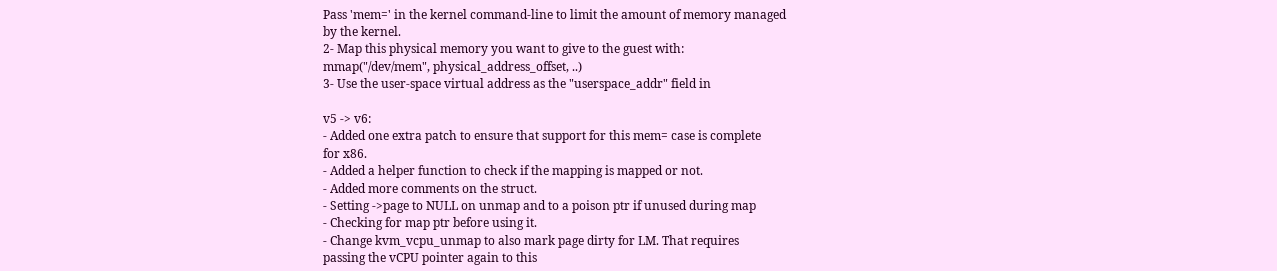Pass 'mem=' in the kernel command-line to limit the amount of memory managed
by the kernel.
2- Map this physical memory you want to give to the guest with:
mmap("/dev/mem", physical_address_offset, ..)
3- Use the user-space virtual address as the "userspace_addr" field in

v5 -> v6:
- Added one extra patch to ensure that support for this mem= case is complete
for x86.
- Added a helper function to check if the mapping is mapped or not.
- Added more comments on the struct.
- Setting ->page to NULL on unmap and to a poison ptr if unused during map
- Checking for map ptr before using it.
- Change kvm_vcpu_unmap to also mark page dirty for LM. That requires
passing the vCPU pointer again to this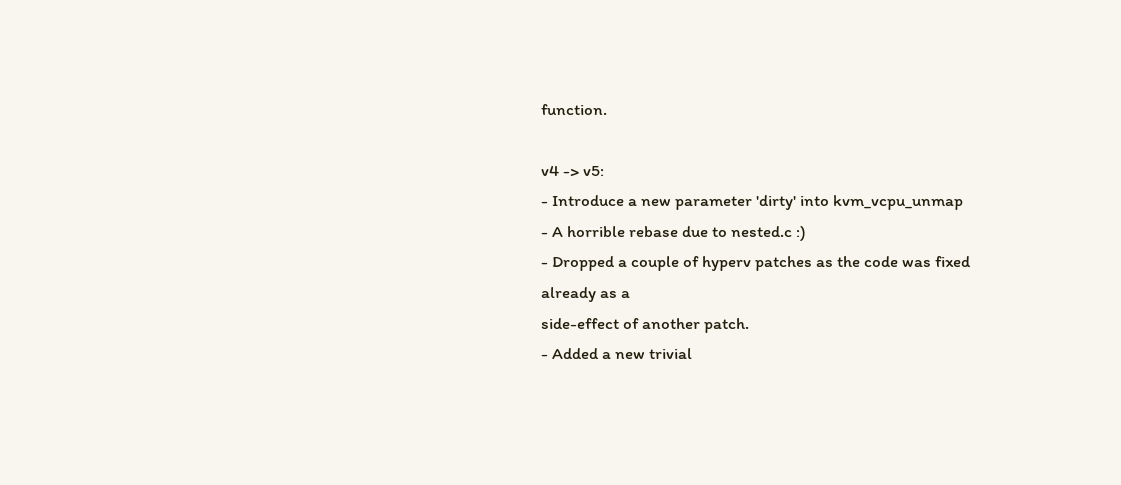function.

v4 -> v5:
- Introduce a new parameter 'dirty' into kvm_vcpu_unmap
- A horrible rebase due to nested.c :)
- Dropped a couple of hyperv patches as the code was fixed already as a
side-effect of another patch.
- Added a new trivial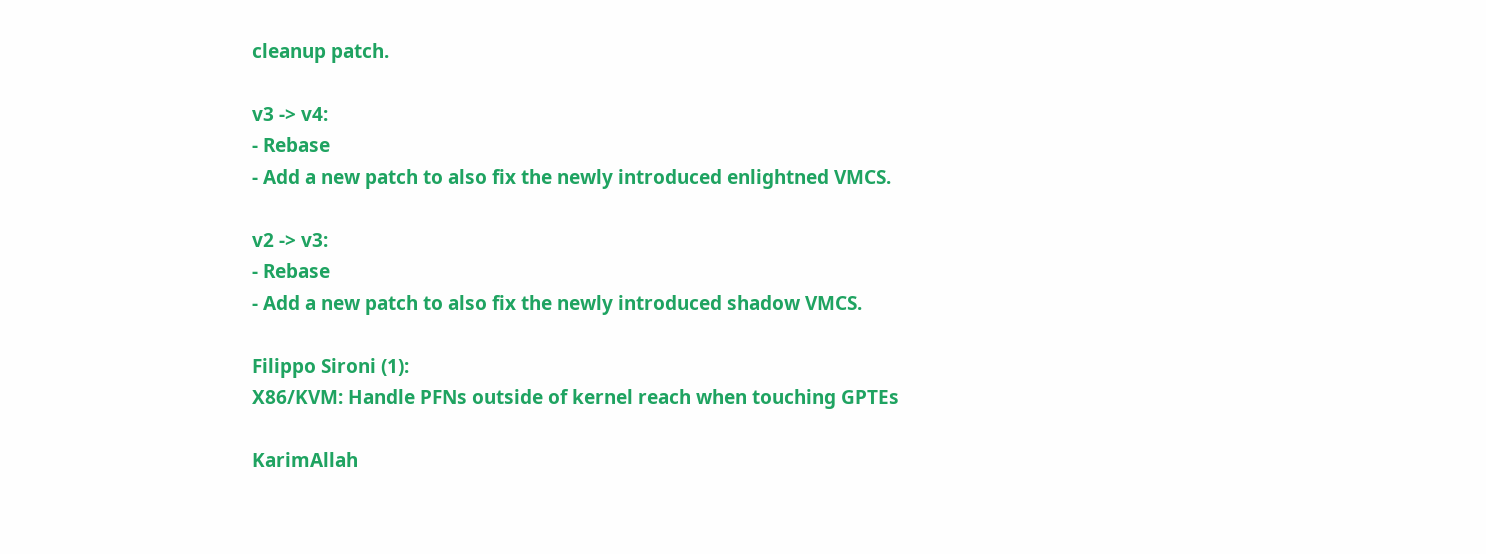cleanup patch.

v3 -> v4:
- Rebase
- Add a new patch to also fix the newly introduced enlightned VMCS.

v2 -> v3:
- Rebase
- Add a new patch to also fix the newly introduced shadow VMCS.

Filippo Sironi (1):
X86/KVM: Handle PFNs outside of kernel reach when touching GPTEs

KarimAllah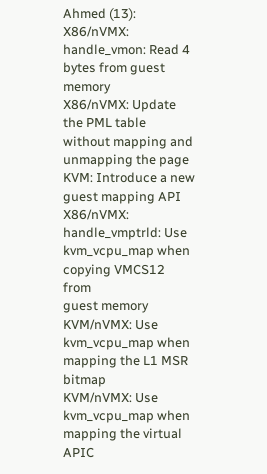Ahmed (13):
X86/nVMX: handle_vmon: Read 4 bytes from guest memory
X86/nVMX: Update the PML table without mapping and unmapping the page
KVM: Introduce a new guest mapping API
X86/nVMX: handle_vmptrld: Use kvm_vcpu_map when copying VMCS12 from
guest memory
KVM/nVMX: Use kvm_vcpu_map when mapping the L1 MSR bitmap
KVM/nVMX: Use kvm_vcpu_map when mapping the virtual APIC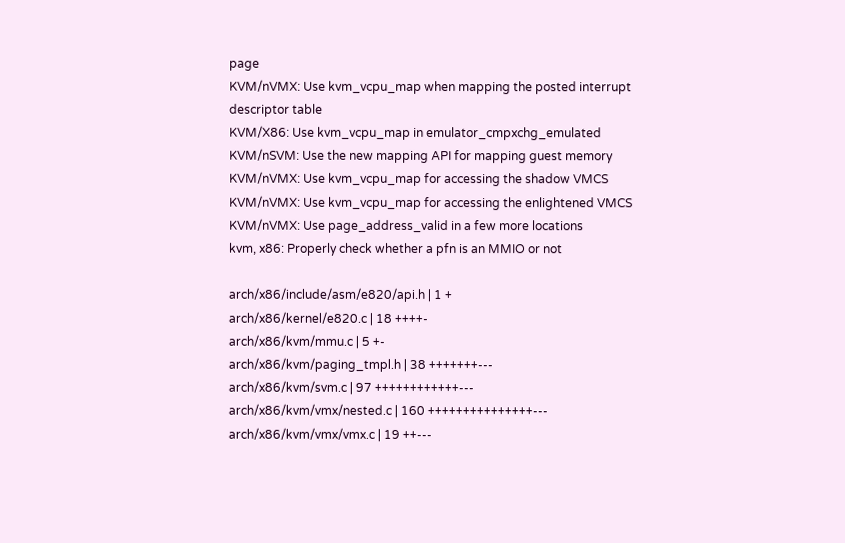page
KVM/nVMX: Use kvm_vcpu_map when mapping the posted interrupt
descriptor table
KVM/X86: Use kvm_vcpu_map in emulator_cmpxchg_emulated
KVM/nSVM: Use the new mapping API for mapping guest memory
KVM/nVMX: Use kvm_vcpu_map for accessing the shadow VMCS
KVM/nVMX: Use kvm_vcpu_map for accessing the enlightened VMCS
KVM/nVMX: Use page_address_valid in a few more locations
kvm, x86: Properly check whether a pfn is an MMIO or not

arch/x86/include/asm/e820/api.h | 1 +
arch/x86/kernel/e820.c | 18 ++++-
arch/x86/kvm/mmu.c | 5 +-
arch/x86/kvm/paging_tmpl.h | 38 +++++++---
arch/x86/kvm/svm.c | 97 ++++++++++++---
arch/x86/kvm/vmx/nested.c | 160 +++++++++++++++---
arch/x86/kvm/vmx/vmx.c | 19 ++---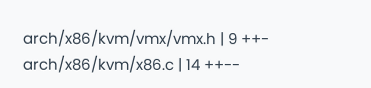arch/x86/kvm/vmx/vmx.h | 9 ++-
arch/x86/kvm/x86.c | 14 ++--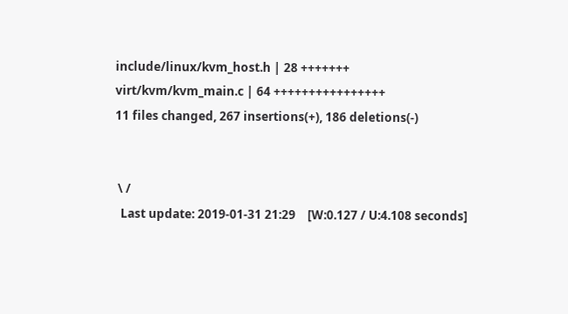include/linux/kvm_host.h | 28 +++++++
virt/kvm/kvm_main.c | 64 ++++++++++++++++
11 files changed, 267 insertions(+), 186 deletions(-)


 \ /
  Last update: 2019-01-31 21:29    [W:0.127 / U:4.108 seconds]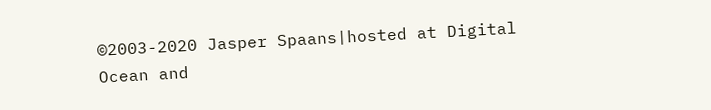©2003-2020 Jasper Spaans|hosted at Digital Ocean and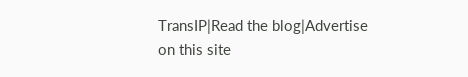TransIP|Read the blog|Advertise on this site